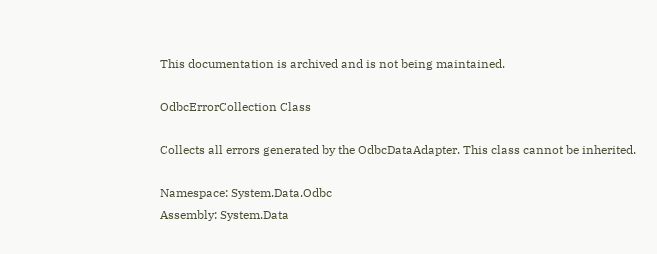This documentation is archived and is not being maintained.

OdbcErrorCollection Class

Collects all errors generated by the OdbcDataAdapter. This class cannot be inherited.

Namespace: System.Data.Odbc
Assembly: System.Data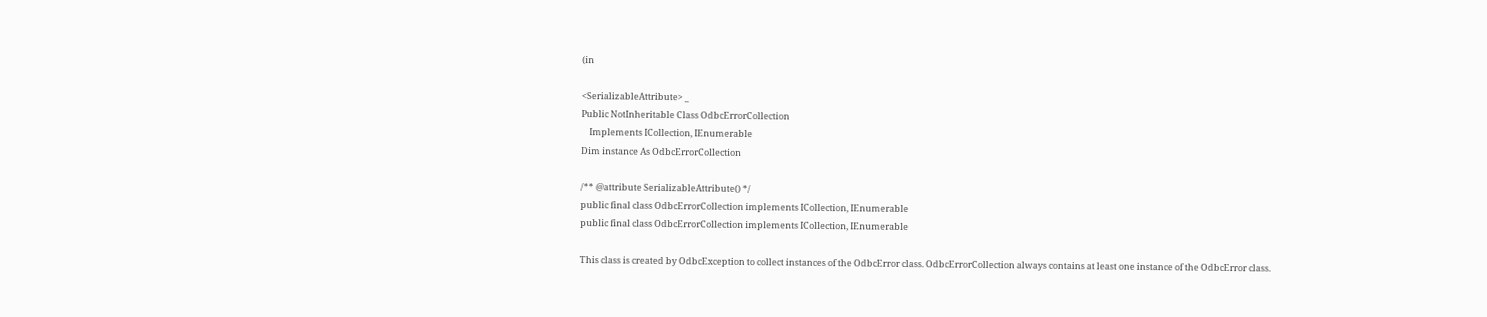(in

<SerializableAttribute> _
Public NotInheritable Class OdbcErrorCollection
    Implements ICollection, IEnumerable
Dim instance As OdbcErrorCollection

/** @attribute SerializableAttribute() */
public final class OdbcErrorCollection implements ICollection, IEnumerable
public final class OdbcErrorCollection implements ICollection, IEnumerable

This class is created by OdbcException to collect instances of the OdbcError class. OdbcErrorCollection always contains at least one instance of the OdbcError class.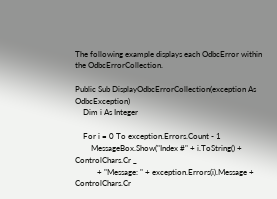The following example displays each OdbcError within the OdbcErrorCollection.

Public Sub DisplayOdbcErrorCollection(exception As OdbcException)
    Dim i As Integer

    For i = 0 To exception.Errors.Count - 1
        MessageBox.Show("Index #" + i.ToString() + ControlChars.Cr _
           + "Message: " + exception.Errors(i).Message + ControlChars.Cr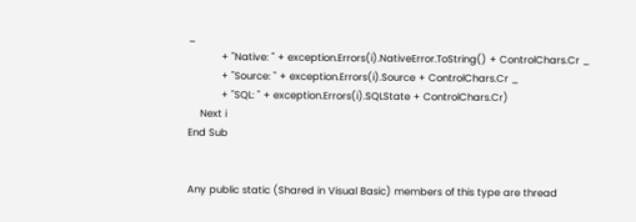_
           + "Native: " + exception.Errors(i).NativeError.ToString() + ControlChars.Cr _
           + "Source: " + exception.Errors(i).Source + ControlChars.Cr _
           + "SQL: " + exception.Errors(i).SQLState + ControlChars.Cr)
    Next i
End Sub


Any public static (Shared in Visual Basic) members of this type are thread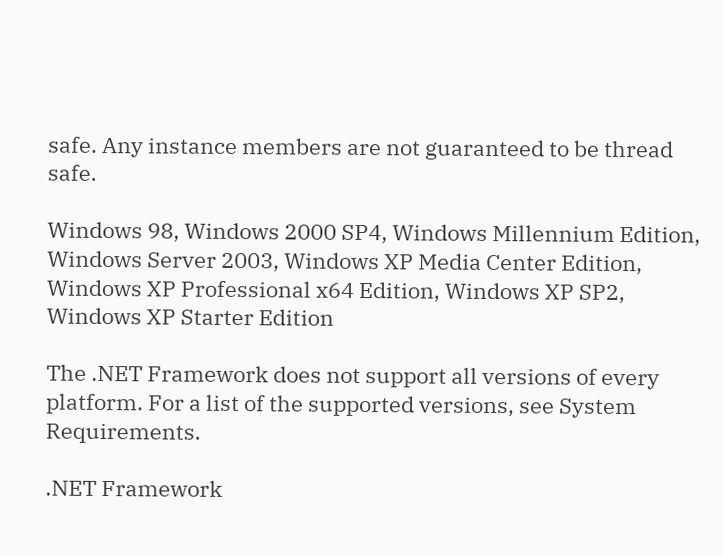safe. Any instance members are not guaranteed to be thread safe.

Windows 98, Windows 2000 SP4, Windows Millennium Edition, Windows Server 2003, Windows XP Media Center Edition, Windows XP Professional x64 Edition, Windows XP SP2, Windows XP Starter Edition

The .NET Framework does not support all versions of every platform. For a list of the supported versions, see System Requirements.

.NET Framework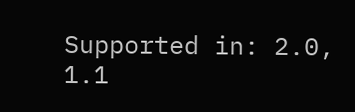Supported in: 2.0, 1.1